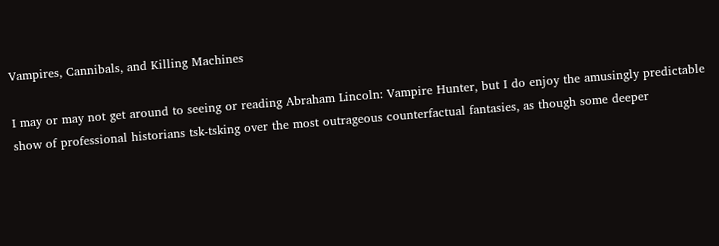Vampires, Cannibals, and Killing Machines

I may or may not get around to seeing or reading Abraham Lincoln: Vampire Hunter, but I do enjoy the amusingly predictable  show of professional historians tsk-tsking over the most outrageous counterfactual fantasies, as though some deeper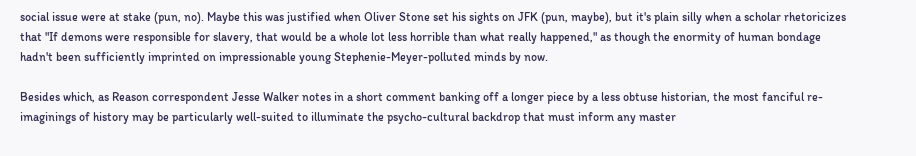social issue were at stake (pun, no). Maybe this was justified when Oliver Stone set his sights on JFK (pun, maybe), but it's plain silly when a scholar rhetoricizes that "If demons were responsible for slavery, that would be a whole lot less horrible than what really happened," as though the enormity of human bondage hadn't been sufficiently imprinted on impressionable young Stephenie-Meyer-polluted minds by now.

Besides which, as Reason correspondent Jesse Walker notes in a short comment banking off a longer piece by a less obtuse historian, the most fanciful re-imaginings of history may be particularly well-suited to illuminate the psycho-cultural backdrop that must inform any master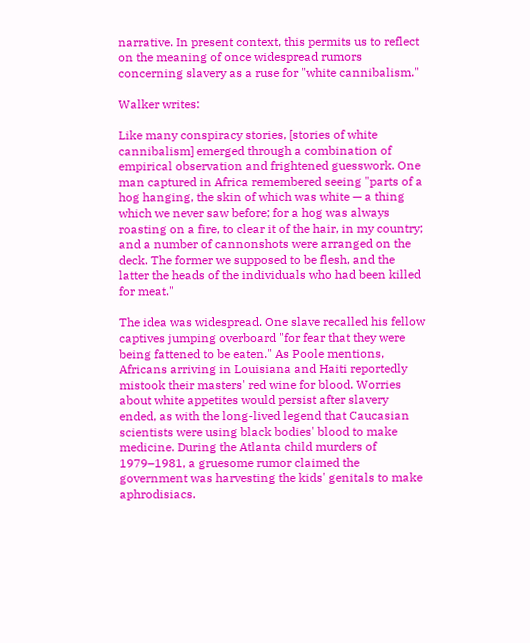narrative. In present context, this permits us to reflect on the meaning of once widespread rumors concerning slavery as a ruse for "white cannibalism."

Walker writes:

Like many conspiracy stories, [stories of white cannibalism] emerged through a combination of empirical observation and frightened guesswork. One man captured in Africa remembered seeing "parts of a hog hanging, the skin of which was white — a thing which we never saw before; for a hog was always roasting on a fire, to clear it of the hair, in my country; and a number of cannonshots were arranged on the deck. The former we supposed to be flesh, and the latter the heads of the individuals who had been killed for meat."

The idea was widespread. One slave recalled his fellow captives jumping overboard "for fear that they were being fattened to be eaten." As Poole mentions, Africans arriving in Louisiana and Haiti reportedly mistook their masters' red wine for blood. Worries about white appetites would persist after slavery ended, as with the long-lived legend that Caucasian scientists were using black bodies' blood to make medicine. During the Atlanta child murders of 1979–1981, a gruesome rumor claimed the government was harvesting the kids' genitals to make aphrodisiacs.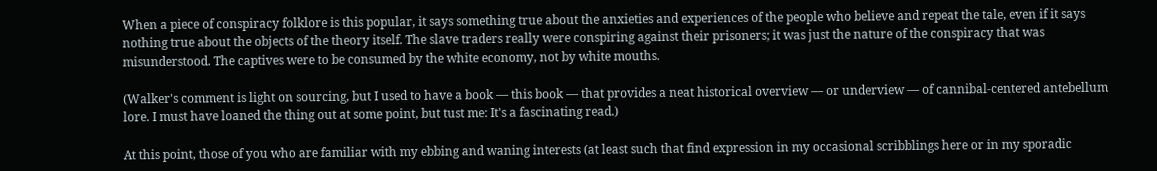When a piece of conspiracy folklore is this popular, it says something true about the anxieties and experiences of the people who believe and repeat the tale, even if it says nothing true about the objects of the theory itself. The slave traders really were conspiring against their prisoners; it was just the nature of the conspiracy that was misunderstood. The captives were to be consumed by the white economy, not by white mouths.

(Walker's comment is light on sourcing, but I used to have a book — this book — that provides a neat historical overview — or underview — of cannibal-centered antebellum lore. I must have loaned the thing out at some point, but tust me: It's a fascinating read.)

At this point, those of you who are familiar with my ebbing and waning interests (at least such that find expression in my occasional scribblings here or in my sporadic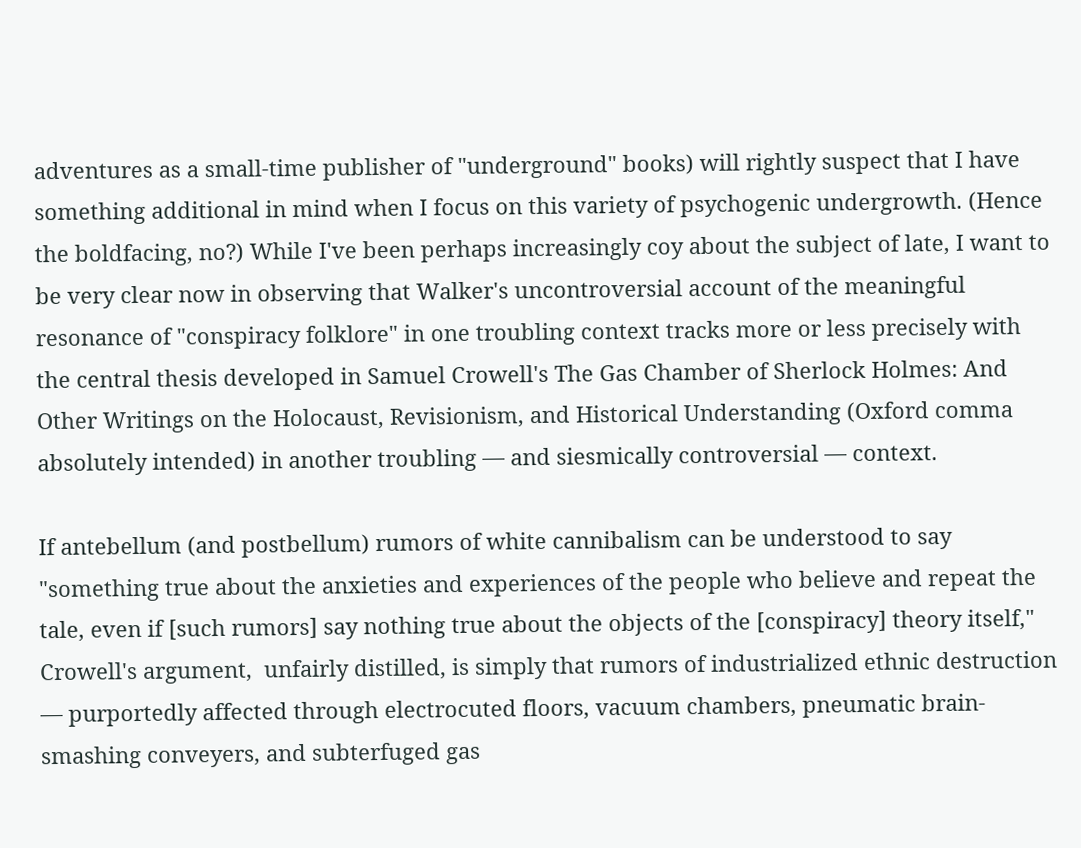adventures as a small-time publisher of "underground" books) will rightly suspect that I have something additional in mind when I focus on this variety of psychogenic undergrowth. (Hence the boldfacing, no?) While I've been perhaps increasingly coy about the subject of late, I want to be very clear now in observing that Walker's uncontroversial account of the meaningful resonance of "conspiracy folklore" in one troubling context tracks more or less precisely with the central thesis developed in Samuel Crowell's The Gas Chamber of Sherlock Holmes: And Other Writings on the Holocaust, Revisionism, and Historical Understanding (Oxford comma absolutely intended) in another troubling — and siesmically controversial — context.

If antebellum (and postbellum) rumors of white cannibalism can be understood to say "something true about the anxieties and experiences of the people who believe and repeat the tale, even if [such rumors] say nothing true about the objects of the [conspiracy] theory itself," Crowell's argument,  unfairly distilled, is simply that rumors of industrialized ethnic destruction — purportedly affected through electrocuted floors, vacuum chambers, pneumatic brain-smashing conveyers, and subterfuged gas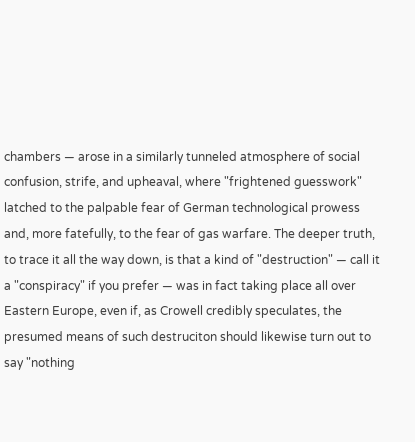chambers — arose in a similarly tunneled atmosphere of social confusion, strife, and upheaval, where "frightened guesswork"  latched to the palpable fear of German technological prowess and, more fatefully, to the fear of gas warfare. The deeper truth, to trace it all the way down, is that a kind of "destruction" — call it a "conspiracy" if you prefer — was in fact taking place all over Eastern Europe, even if, as Crowell credibly speculates, the presumed means of such destruciton should likewise turn out to say "nothing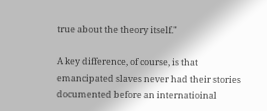true about the theory itself."

A key difference, of course, is that emancipated slaves never had their stories documented before an internatioinal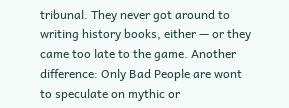tribunal. They never got around to writing history books, either — or they came too late to the game. Another difference: Only Bad People are wont to speculate on mythic or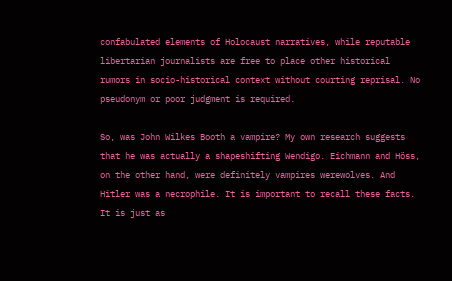confabulated elements of Holocaust narratives, while reputable libertarian journalists are free to place other historical rumors in socio-historical context without courting reprisal. No pseudonym or poor judgment is required.

So, was John Wilkes Booth a vampire? My own research suggests that he was actually a shapeshifting Wendigo. Eichmann and Höss, on the other hand, were definitely vampires werewolves. And Hitler was a necrophile. It is important to recall these facts. It is just as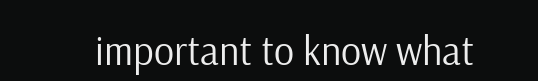important to know what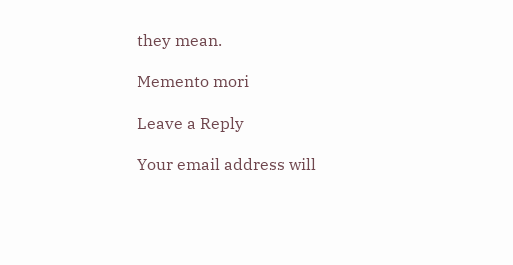they mean.

Memento mori

Leave a Reply

Your email address will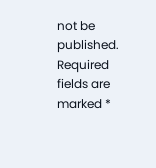not be published. Required fields are marked *